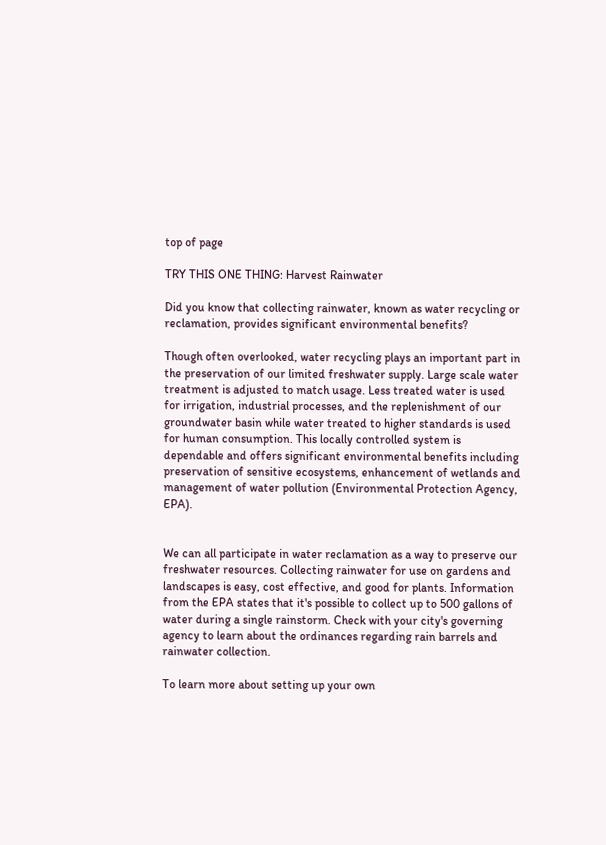top of page

TRY THIS ONE THING: Harvest Rainwater

Did you know that collecting rainwater, known as water recycling or reclamation, provides significant environmental benefits?

Though often overlooked, water recycling plays an important part in the preservation of our limited freshwater supply. Large scale water treatment is adjusted to match usage. Less treated water is used for irrigation, industrial processes, and the replenishment of our groundwater basin while water treated to higher standards is used for human consumption. This locally controlled system is dependable and offers significant environmental benefits including preservation of sensitive ecosystems, enhancement of wetlands and management of water pollution (Environmental Protection Agency, EPA).


We can all participate in water reclamation as a way to preserve our freshwater resources. Collecting rainwater for use on gardens and landscapes is easy, cost effective, and good for plants. Information from the EPA states that it's possible to collect up to 500 gallons of water during a single rainstorm. Check with your city's governing agency to learn about the ordinances regarding rain barrels and rainwater collection.

To learn more about setting up your own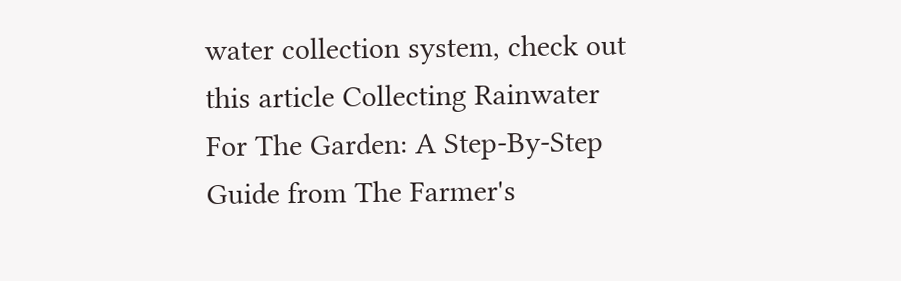water collection system, check out this article Collecting Rainwater For The Garden: A Step-By-Step Guide from The Farmer's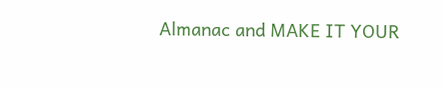Almanac and MAKE IT YOUR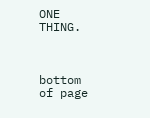ONE THING.



bottom of page